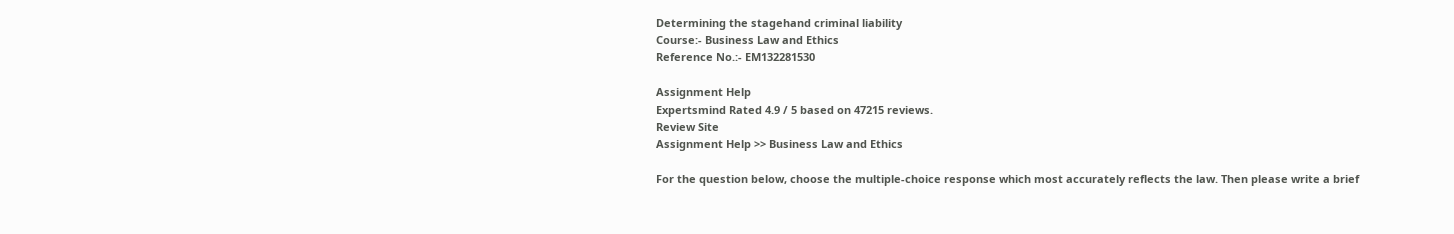Determining the stagehand criminal liability
Course:- Business Law and Ethics
Reference No.:- EM132281530

Assignment Help
Expertsmind Rated 4.9 / 5 based on 47215 reviews.
Review Site
Assignment Help >> Business Law and Ethics

For the question below, choose the multiple-choice response which most accurately reflects the law. Then please write a brief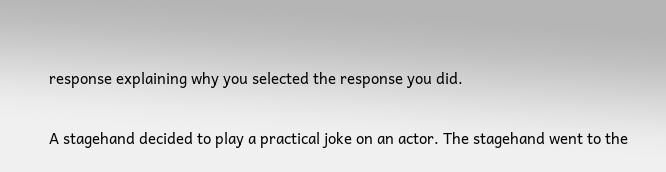response explaining why you selected the response you did.

A stagehand decided to play a practical joke on an actor. The stagehand went to the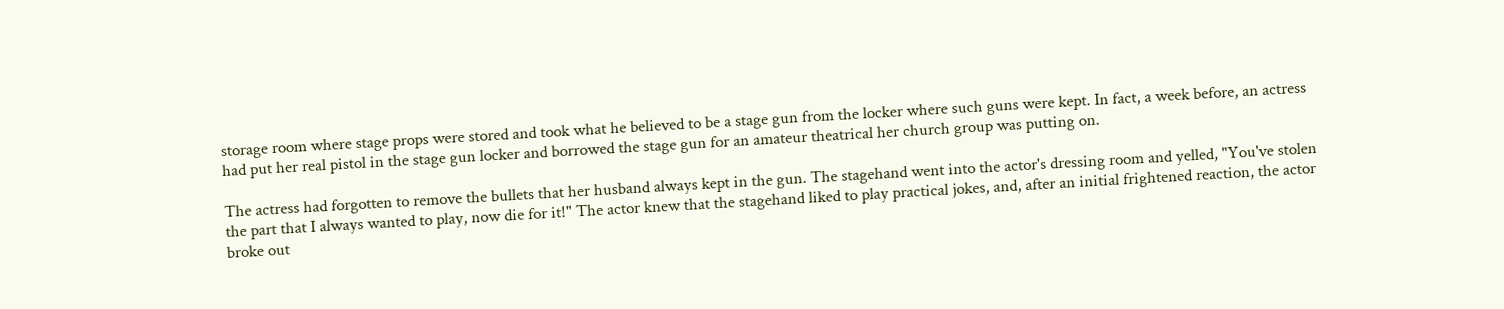storage room where stage props were stored and took what he believed to be a stage gun from the locker where such guns were kept. In fact, a week before, an actress had put her real pistol in the stage gun locker and borrowed the stage gun for an amateur theatrical her church group was putting on.

The actress had forgotten to remove the bullets that her husband always kept in the gun. The stagehand went into the actor's dressing room and yelled, "You've stolen the part that I always wanted to play, now die for it!" The actor knew that the stagehand liked to play practical jokes, and, after an initial frightened reaction, the actor broke out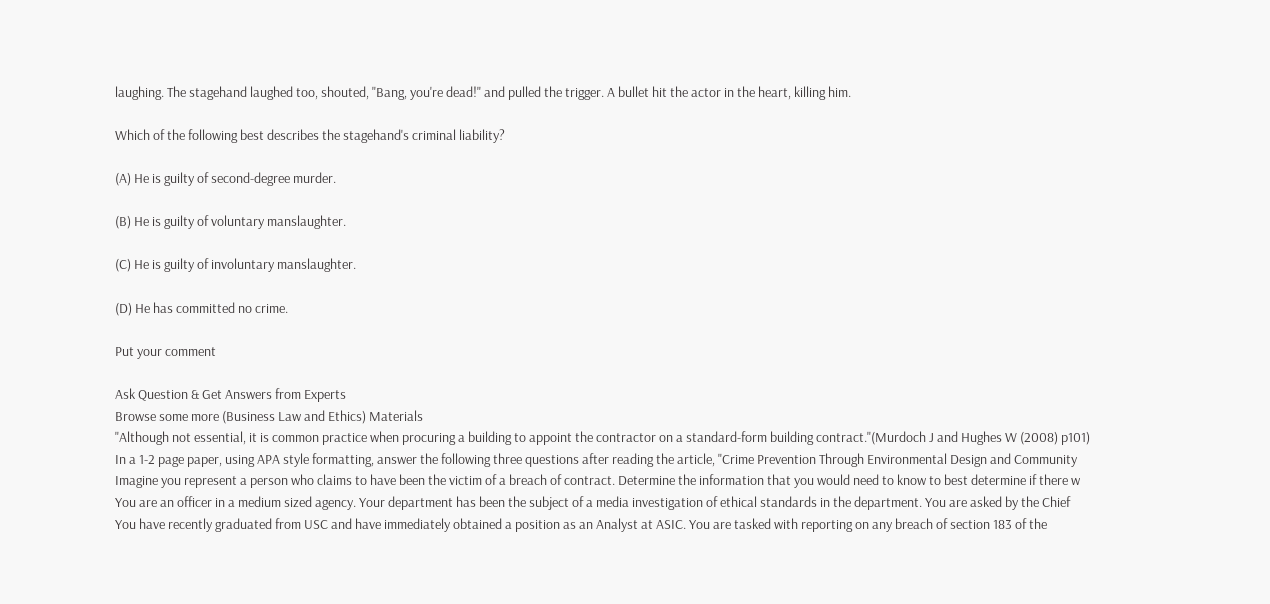laughing. The stagehand laughed too, shouted, "Bang, you're dead!" and pulled the trigger. A bullet hit the actor in the heart, killing him.

Which of the following best describes the stagehand's criminal liability?

(A) He is guilty of second-degree murder.

(B) He is guilty of voluntary manslaughter.

(C) He is guilty of involuntary manslaughter.

(D) He has committed no crime.

Put your comment

Ask Question & Get Answers from Experts
Browse some more (Business Law and Ethics) Materials
"Although not essential, it is common practice when procuring a building to appoint the contractor on a standard-form building contract."(Murdoch J and Hughes W (2008) p101)
In a 1-2 page paper, using APA style formatting, answer the following three questions after reading the article, "Crime Prevention Through Environmental Design and Community
Imagine you represent a person who claims to have been the victim of a breach of contract. Determine the information that you would need to know to best determine if there w
You are an officer in a medium sized agency. Your department has been the subject of a media investigation of ethical standards in the department. You are asked by the Chief
You have recently graduated from USC and have immediately obtained a position as an Analyst at ASIC. You are tasked with reporting on any breach of section 183 of the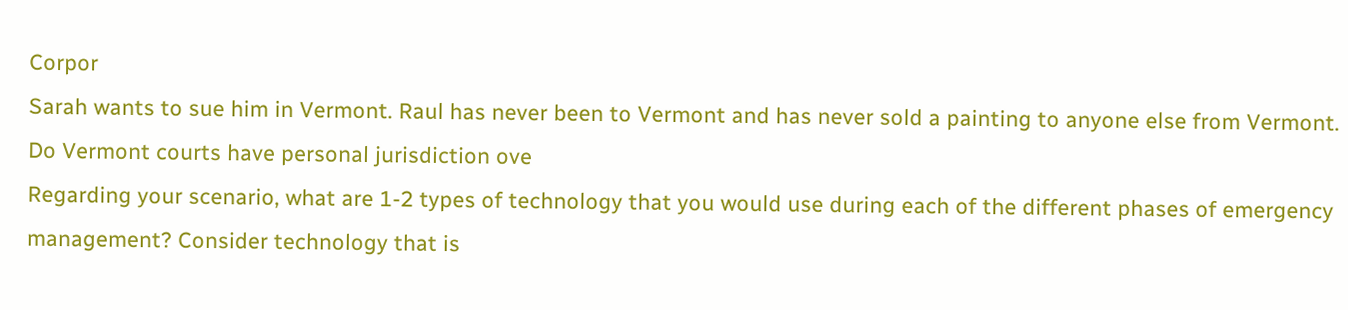Corpor
Sarah wants to sue him in Vermont. Raul has never been to Vermont and has never sold a painting to anyone else from Vermont. Do Vermont courts have personal jurisdiction ove
Regarding your scenario, what are 1-2 types of technology that you would use during each of the different phases of emergency management? Consider technology that is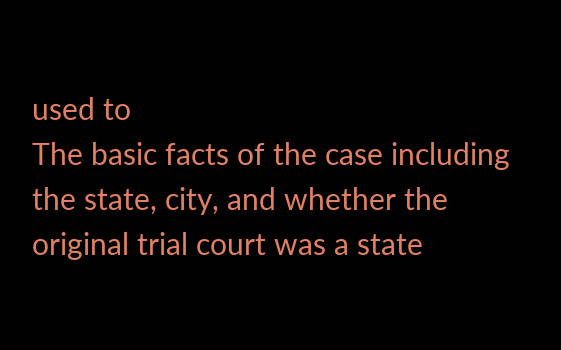used to
The basic facts of the case including the state, city, and whether the original trial court was a state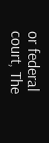or federal court, The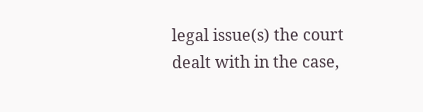legal issue(s) the court dealt with in the case,